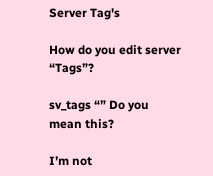Server Tag's

How do you edit server “Tags”?

sv_tags “” Do you mean this?

I’m not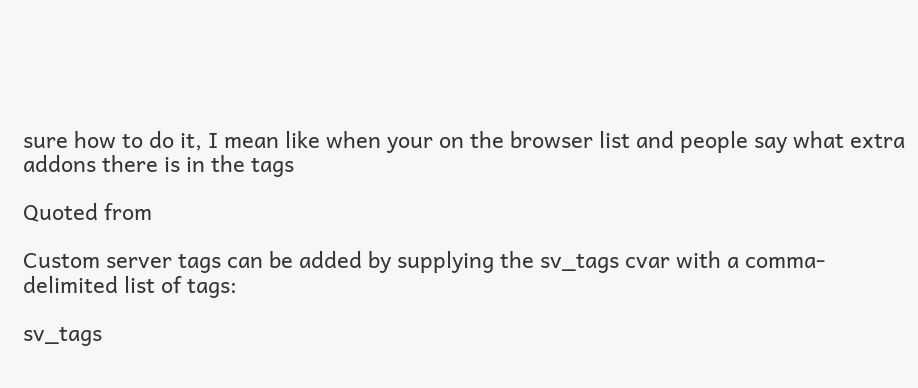sure how to do it, I mean like when your on the browser list and people say what extra addons there is in the tags

Quoted from

Custom server tags can be added by supplying the sv_tags cvar with a comma-delimited list of tags:

sv_tags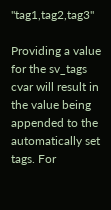"tag1,tag2,tag3"

Providing a value for the sv_tags cvar will result in the value being appended to the automatically set tags. For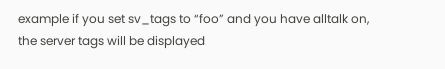example if you set sv_tags to “foo” and you have alltalk on, the server tags will be displayed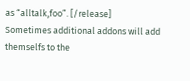as “alltalk,foo”. [/release]
Sometimes additional addons will add themselfs to the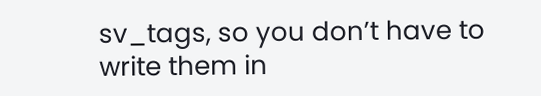sv_tags, so you don’t have to write them in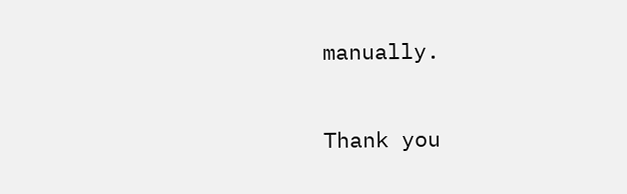manually.

Thank you